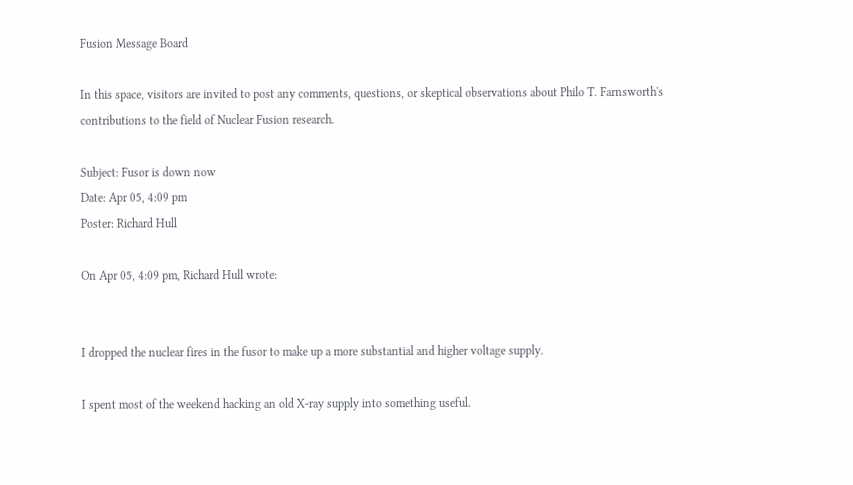Fusion Message Board

In this space, visitors are invited to post any comments, questions, or skeptical observations about Philo T. Farnsworth's contributions to the field of Nuclear Fusion research.

Subject: Fusor is down now
Date: Apr 05, 4:09 pm
Poster: Richard Hull

On Apr 05, 4:09 pm, Richard Hull wrote:


I dropped the nuclear fires in the fusor to make up a more substantial and higher voltage supply.

I spent most of the weekend hacking an old X-ray supply into something useful.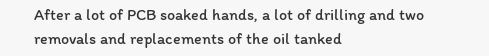After a lot of PCB soaked hands, a lot of drilling and two removals and replacements of the oil tanked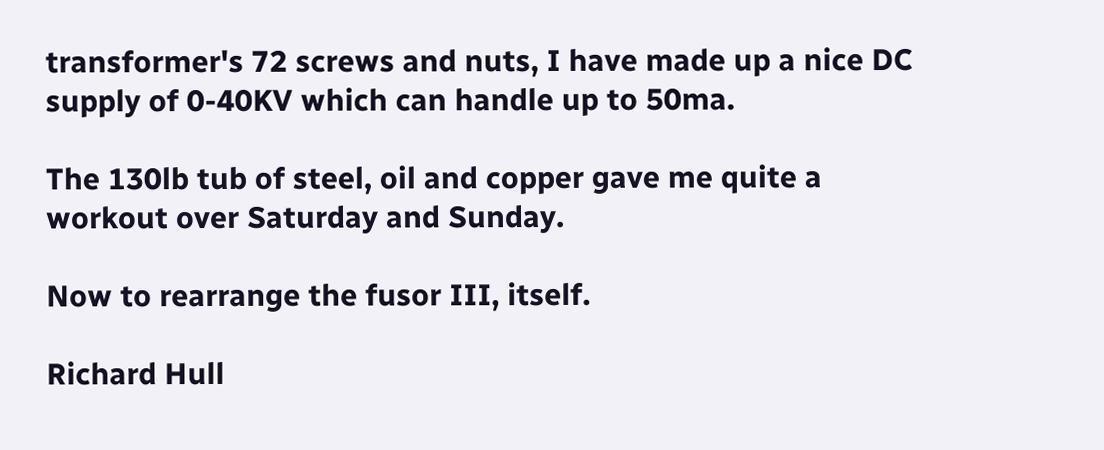transformer's 72 screws and nuts, I have made up a nice DC supply of 0-40KV which can handle up to 50ma.

The 130lb tub of steel, oil and copper gave me quite a workout over Saturday and Sunday.

Now to rearrange the fusor III, itself.

Richard Hull